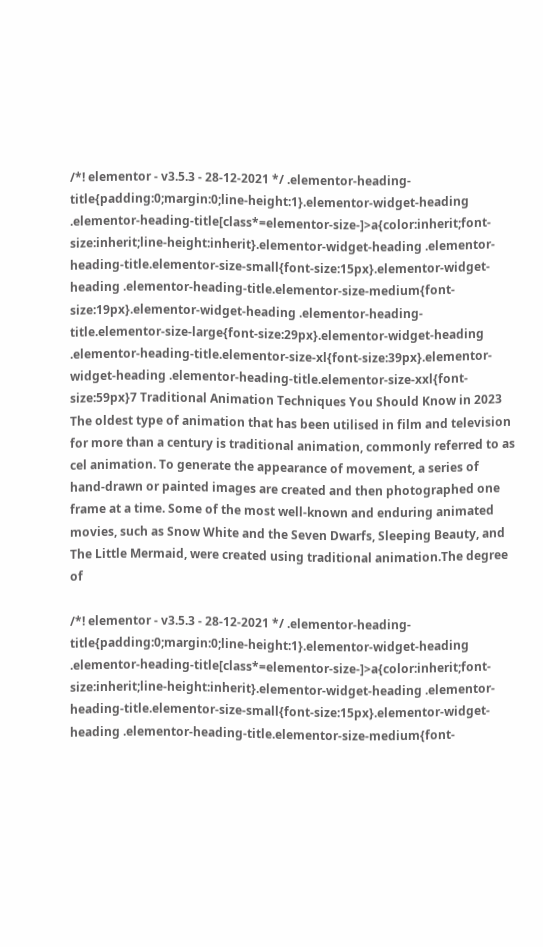/*! elementor - v3.5.3 - 28-12-2021 */ .elementor-heading-title{padding:0;margin:0;line-height:1}.elementor-widget-heading .elementor-heading-title[class*=elementor-size-]>a{color:inherit;font-size:inherit;line-height:inherit}.elementor-widget-heading .elementor-heading-title.elementor-size-small{font-size:15px}.elementor-widget-heading .elementor-heading-title.elementor-size-medium{font-size:19px}.elementor-widget-heading .elementor-heading-title.elementor-size-large{font-size:29px}.elementor-widget-heading .elementor-heading-title.elementor-size-xl{font-size:39px}.elementor-widget-heading .elementor-heading-title.elementor-size-xxl{font-size:59px}7 Traditional Animation Techniques You Should Know in 2023 The oldest type of animation that has been utilised in film and television for more than a century is traditional animation, commonly referred to as cel animation. To generate the appearance of movement, a series of hand-drawn or painted images are created and then photographed one frame at a time. Some of the most well-known and enduring animated movies, such as Snow White and the Seven Dwarfs, Sleeping Beauty, and The Little Mermaid, were created using traditional animation.The degree of

/*! elementor - v3.5.3 - 28-12-2021 */ .elementor-heading-title{padding:0;margin:0;line-height:1}.elementor-widget-heading .elementor-heading-title[class*=elementor-size-]>a{color:inherit;font-size:inherit;line-height:inherit}.elementor-widget-heading .elementor-heading-title.elementor-size-small{font-size:15px}.elementor-widget-heading .elementor-heading-title.elementor-size-medium{font-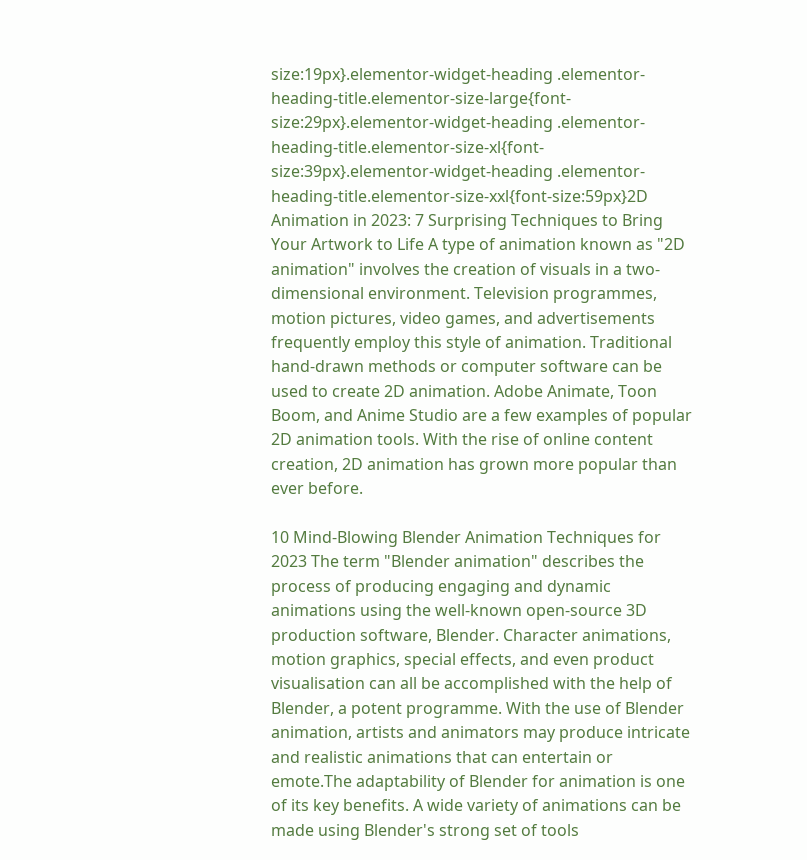size:19px}.elementor-widget-heading .elementor-heading-title.elementor-size-large{font-size:29px}.elementor-widget-heading .elementor-heading-title.elementor-size-xl{font-size:39px}.elementor-widget-heading .elementor-heading-title.elementor-size-xxl{font-size:59px}2D Animation in 2023: 7 Surprising Techniques to Bring Your Artwork to Life A type of animation known as "2D animation" involves the creation of visuals in a two-dimensional environment. Television programmes, motion pictures, video games, and advertisements frequently employ this style of animation. Traditional hand-drawn methods or computer software can be used to create 2D animation. Adobe Animate, Toon Boom, and Anime Studio are a few examples of popular 2D animation tools. With the rise of online content creation, 2D animation has grown more popular than ever before.

10 Mind-Blowing Blender Animation Techniques for 2023 The term "Blender animation" describes the process of producing engaging and dynamic animations using the well-known open-source 3D production software, Blender. Character animations, motion graphics, special effects, and even product visualisation can all be accomplished with the help of Blender, a potent programme. With the use of Blender animation, artists and animators may produce intricate and realistic animations that can entertain or emote.The adaptability of Blender for animation is one of its key benefits. A wide variety of animations can be made using Blender's strong set of tools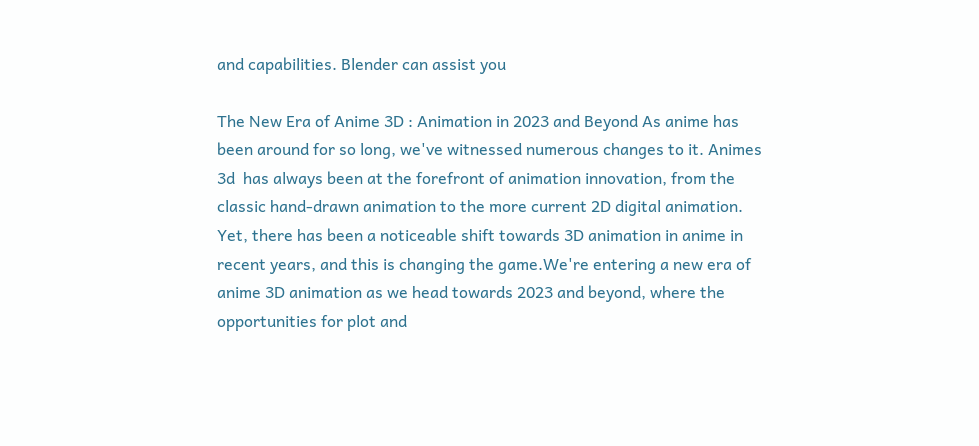and capabilities. Blender can assist you

The New Era of Anime 3D : Animation in 2023 and Beyond As anime has been around for so long, we've witnessed numerous changes to it. Animes 3d  has always been at the forefront of animation innovation, from the classic hand-drawn animation to the more current 2D digital animation. Yet, there has been a noticeable shift towards 3D animation in anime in recent years, and this is changing the game.We're entering a new era of anime 3D animation as we head towards 2023 and beyond, where the opportunities for plot and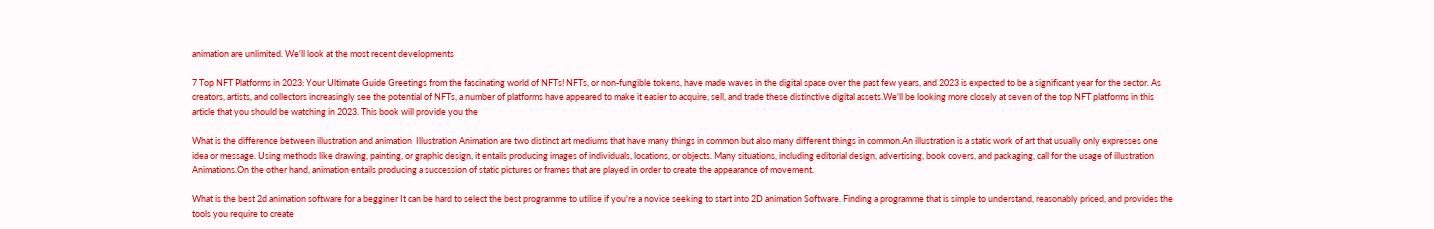animation are unlimited. We'll look at the most recent developments

7 Top NFT Platforms in 2023: Your Ultimate Guide Greetings from the fascinating world of NFTs! NFTs, or non-fungible tokens, have made waves in the digital space over the past few years, and 2023 is expected to be a significant year for the sector. As creators, artists, and collectors increasingly see the potential of NFTs, a number of platforms have appeared to make it easier to acquire, sell, and trade these distinctive digital assets.We'll be looking more closely at seven of the top NFT platforms in this article that you should be watching in 2023. This book will provide you the

What is the difference between illustration and animation  Illustration Animation are two distinct art mediums that have many things in common but also many different things in common.An illustration is a static work of art that usually only expresses one idea or message. Using methods like drawing, painting, or graphic design, it entails producing images of individuals, locations, or objects. Many situations, including editorial design, advertising, book covers, and packaging, call for the usage of illustration Animations.On the other hand, animation entails producing a succession of static pictures or frames that are played in order to create the appearance of movement.

What is the best 2d animation software for a begginer It can be hard to select the best programme to utilise if you're a novice seeking to start into 2D animation Software. Finding a programme that is simple to understand, reasonably priced, and provides the tools you require to create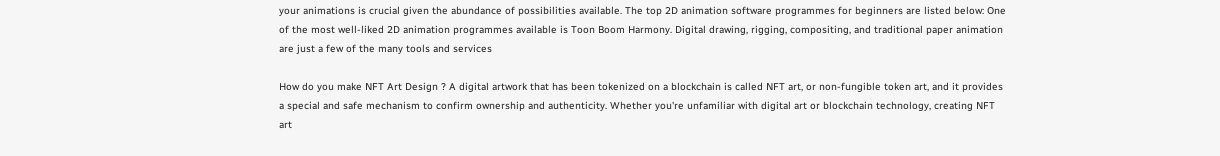your animations is crucial given the abundance of possibilities available. The top 2D animation software programmes for beginners are listed below: One of the most well-liked 2D animation programmes available is Toon Boom Harmony. Digital drawing, rigging, compositing, and traditional paper animation are just a few of the many tools and services

How do you make NFT Art Design ? A digital artwork that has been tokenized on a blockchain is called NFT art, or non-fungible token art, and it provides a special and safe mechanism to confirm ownership and authenticity. Whether you're unfamiliar with digital art or blockchain technology, creating NFT art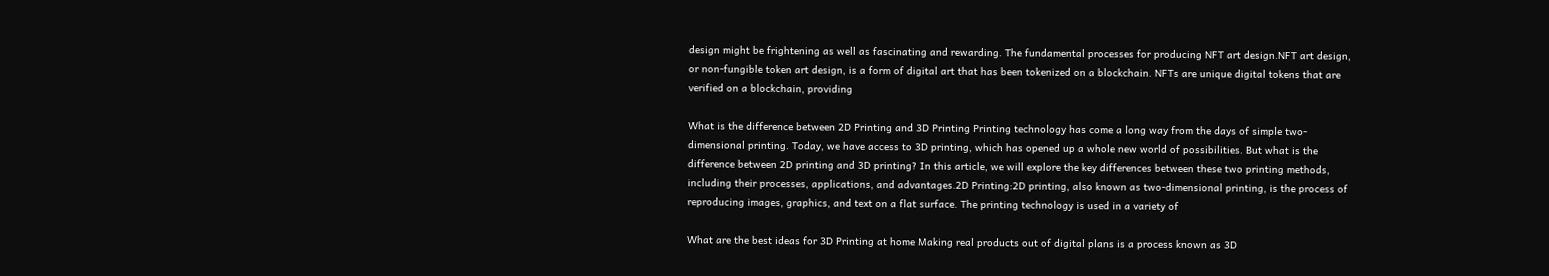design might be frightening as well as fascinating and rewarding. The fundamental processes for producing NFT art design.NFT art design, or non-fungible token art design, is a form of digital art that has been tokenized on a blockchain. NFTs are unique digital tokens that are verified on a blockchain, providing

What is the difference between 2D Printing and 3D Printing Printing technology has come a long way from the days of simple two-dimensional printing. Today, we have access to 3D printing, which has opened up a whole new world of possibilities. But what is the difference between 2D printing and 3D printing? In this article, we will explore the key differences between these two printing methods, including their processes, applications, and advantages.2D Printing:2D printing, also known as two-dimensional printing, is the process of reproducing images, graphics, and text on a flat surface. The printing technology is used in a variety of

What are the best ideas for 3D Printing at home Making real products out of digital plans is a process known as 3D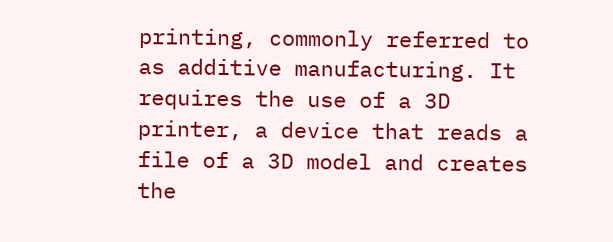printing, commonly referred to as additive manufacturing. It requires the use of a 3D printer, a device that reads a file of a 3D model and creates the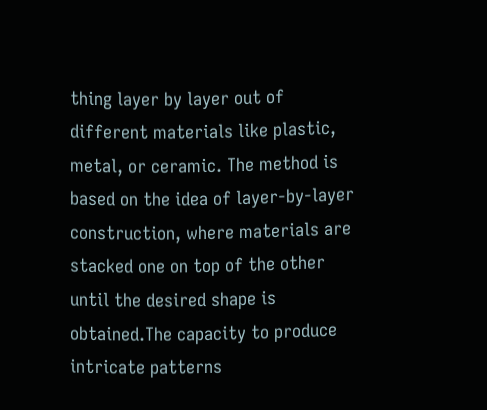thing layer by layer out of different materials like plastic, metal, or ceramic. The method is based on the idea of layer-by-layer construction, where materials are stacked one on top of the other until the desired shape is obtained.The capacity to produce intricate patterns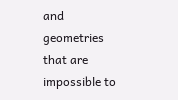and geometries that are impossible to